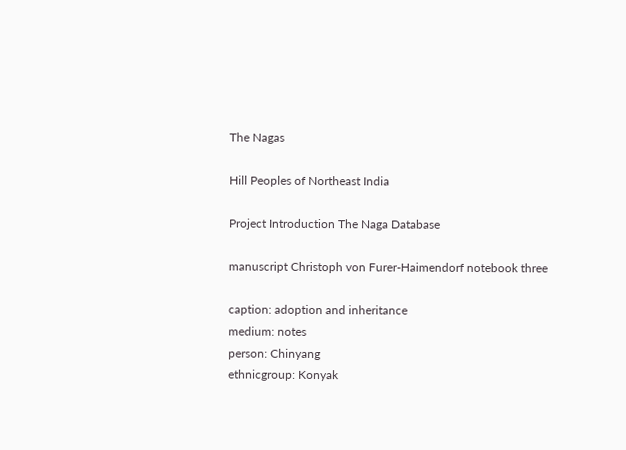The Nagas

Hill Peoples of Northeast India

Project Introduction The Naga Database

manuscript Christoph von Furer-Haimendorf notebook three

caption: adoption and inheritance
medium: notes
person: Chinyang
ethnicgroup: Konyak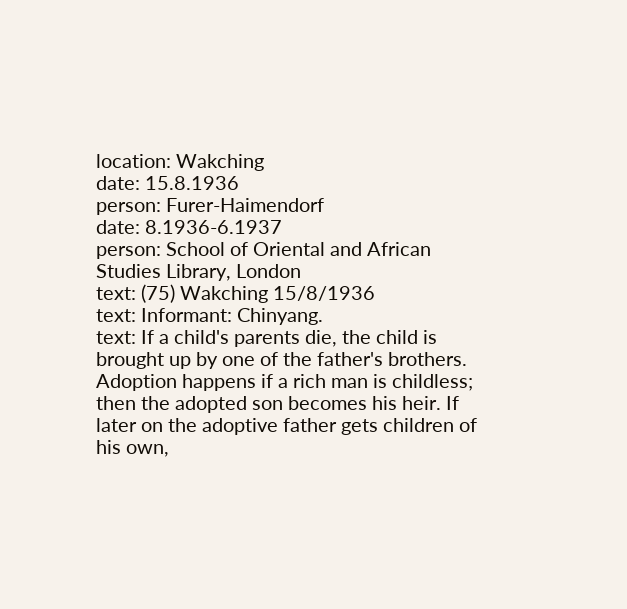location: Wakching
date: 15.8.1936
person: Furer-Haimendorf
date: 8.1936-6.1937
person: School of Oriental and African Studies Library, London
text: (75) Wakching 15/8/1936
text: Informant: Chinyang.
text: If a child's parents die, the child is brought up by one of the father's brothers. Adoption happens if a rich man is childless; then the adopted son becomes his heir. If later on the adoptive father gets children of his own,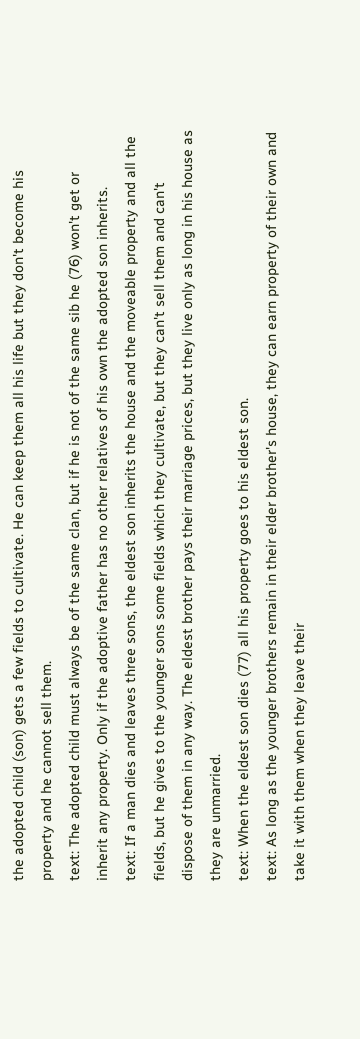the adopted child (son) gets a few fields to cultivate. He can keep them all his life but they don't become his property and he cannot sell them.
text: The adopted child must always be of the same clan, but if he is not of the same sib he (76) won't get or inherit any property. Only if the adoptive father has no other relatives of his own the adopted son inherits.
text: If a man dies and leaves three sons, the eldest son inherits the house and the moveable property and all the fields, but he gives to the younger sons some fields which they cultivate, but they can't sell them and can't dispose of them in any way. The eldest brother pays their marriage prices, but they live only as long in his house as they are unmarried.
text: When the eldest son dies (77) all his property goes to his eldest son.
text: As long as the younger brothers remain in their elder brother's house, they can earn property of their own and take it with them when they leave their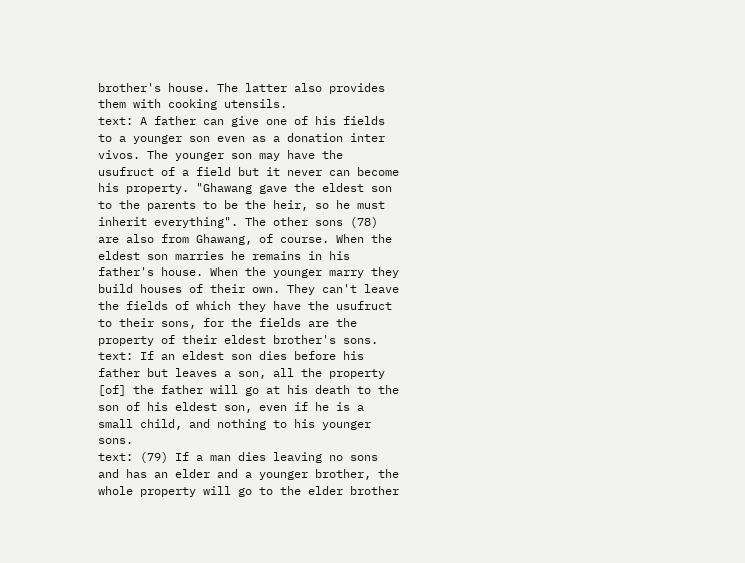brother's house. The latter also provides them with cooking utensils.
text: A father can give one of his fields to a younger son even as a donation inter vivos. The younger son may have the usufruct of a field but it never can become his property. "Ghawang gave the eldest son to the parents to be the heir, so he must inherit everything". The other sons (78) are also from Ghawang, of course. When the eldest son marries he remains in his father's house. When the younger marry they build houses of their own. They can't leave the fields of which they have the usufruct to their sons, for the fields are the property of their eldest brother's sons.
text: If an eldest son dies before his father but leaves a son, all the property [of] the father will go at his death to the son of his eldest son, even if he is a small child, and nothing to his younger sons.
text: (79) If a man dies leaving no sons and has an elder and a younger brother, the whole property will go to the elder brother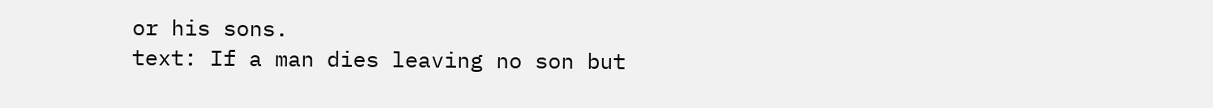or his sons.
text: If a man dies leaving no son but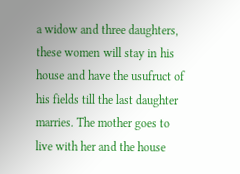a widow and three daughters, these women will stay in his house and have the usufruct of his fields till the last daughter marries. The mother goes to live with her and the house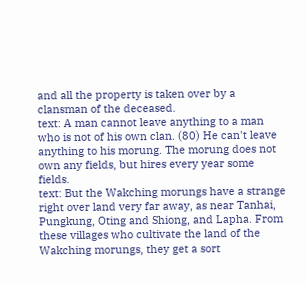and all the property is taken over by a clansman of the deceased.
text: A man cannot leave anything to a man who is not of his own clan. (80) He can't leave anything to his morung. The morung does not own any fields, but hires every year some fields.
text: But the Wakching morungs have a strange right over land very far away, as near Tanhai, Pungkung, Oting and Shiong, and Lapha. From these villages who cultivate the land of the Wakching morungs, they get a sort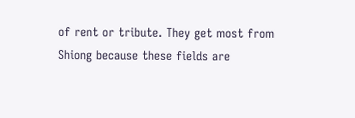of rent or tribute. They get most from Shiong because these fields are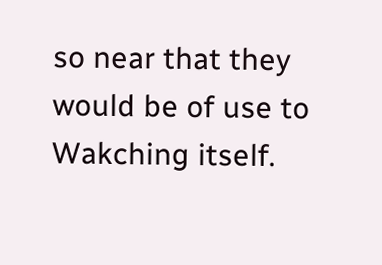so near that they would be of use to Wakching itself.